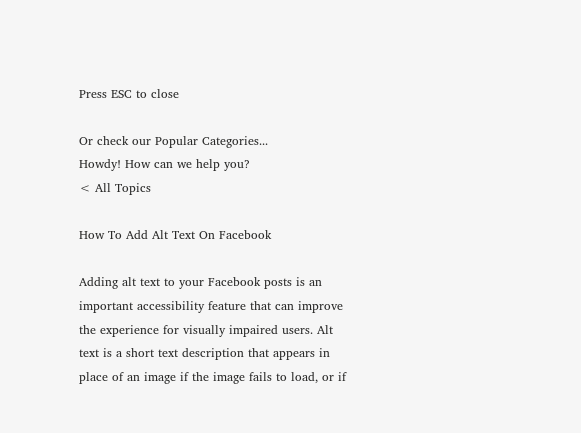Press ESC to close

Or check our Popular Categories...
Howdy! How can we help you?
< All Topics

How To Add Alt Text On Facebook

Adding alt text to your Facebook posts is an important accessibility feature that can improve the experience for visually impaired users. Alt text is a short text description that appears in place of an image if the image fails to load, or if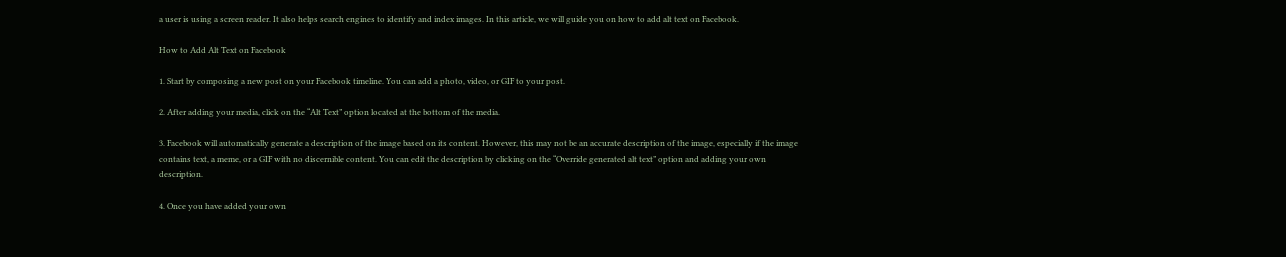a user is using a screen reader. It also helps search engines to identify and index images. In this article, we will guide you on how to add alt text on Facebook.

How to Add Alt Text on Facebook

1. Start by composing a new post on your Facebook timeline. You can add a photo, video, or GIF to your post.

2. After adding your media, click on the “Alt Text” option located at the bottom of the media.

3. Facebook will automatically generate a description of the image based on its content. However, this may not be an accurate description of the image, especially if the image contains text, a meme, or a GIF with no discernible content. You can edit the description by clicking on the “Override generated alt text” option and adding your own description.

4. Once you have added your own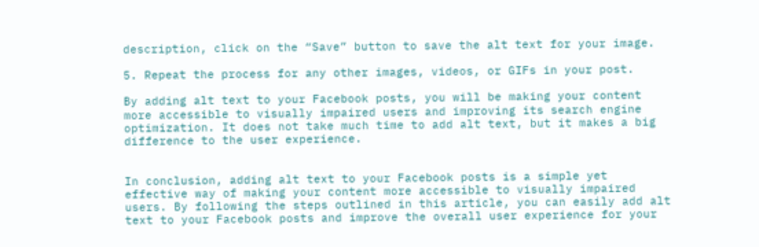description, click on the “Save” button to save the alt text for your image.

5. Repeat the process for any other images, videos, or GIFs in your post.

By adding alt text to your Facebook posts, you will be making your content more accessible to visually impaired users and improving its search engine optimization. It does not take much time to add alt text, but it makes a big difference to the user experience.


In conclusion, adding alt text to your Facebook posts is a simple yet effective way of making your content more accessible to visually impaired users. By following the steps outlined in this article, you can easily add alt text to your Facebook posts and improve the overall user experience for your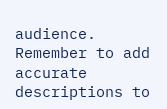audience. Remember to add accurate descriptions to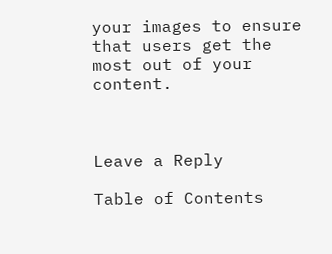your images to ensure that users get the most out of your content.



Leave a Reply

Table of Contents